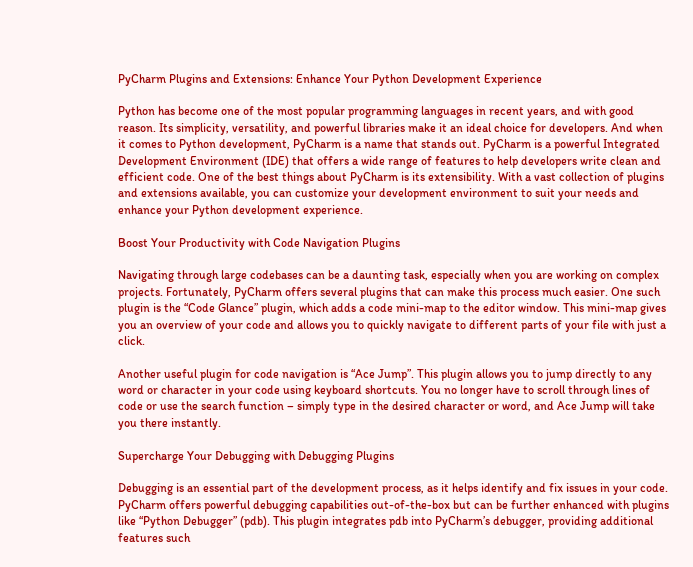PyCharm Plugins and Extensions: Enhance Your Python Development Experience

Python has become one of the most popular programming languages in recent years, and with good reason. Its simplicity, versatility, and powerful libraries make it an ideal choice for developers. And when it comes to Python development, PyCharm is a name that stands out. PyCharm is a powerful Integrated Development Environment (IDE) that offers a wide range of features to help developers write clean and efficient code. One of the best things about PyCharm is its extensibility. With a vast collection of plugins and extensions available, you can customize your development environment to suit your needs and enhance your Python development experience.

Boost Your Productivity with Code Navigation Plugins

Navigating through large codebases can be a daunting task, especially when you are working on complex projects. Fortunately, PyCharm offers several plugins that can make this process much easier. One such plugin is the “Code Glance” plugin, which adds a code mini-map to the editor window. This mini-map gives you an overview of your code and allows you to quickly navigate to different parts of your file with just a click.

Another useful plugin for code navigation is “Ace Jump”. This plugin allows you to jump directly to any word or character in your code using keyboard shortcuts. You no longer have to scroll through lines of code or use the search function – simply type in the desired character or word, and Ace Jump will take you there instantly.

Supercharge Your Debugging with Debugging Plugins

Debugging is an essential part of the development process, as it helps identify and fix issues in your code. PyCharm offers powerful debugging capabilities out-of-the-box but can be further enhanced with plugins like “Python Debugger” (pdb). This plugin integrates pdb into PyCharm’s debugger, providing additional features such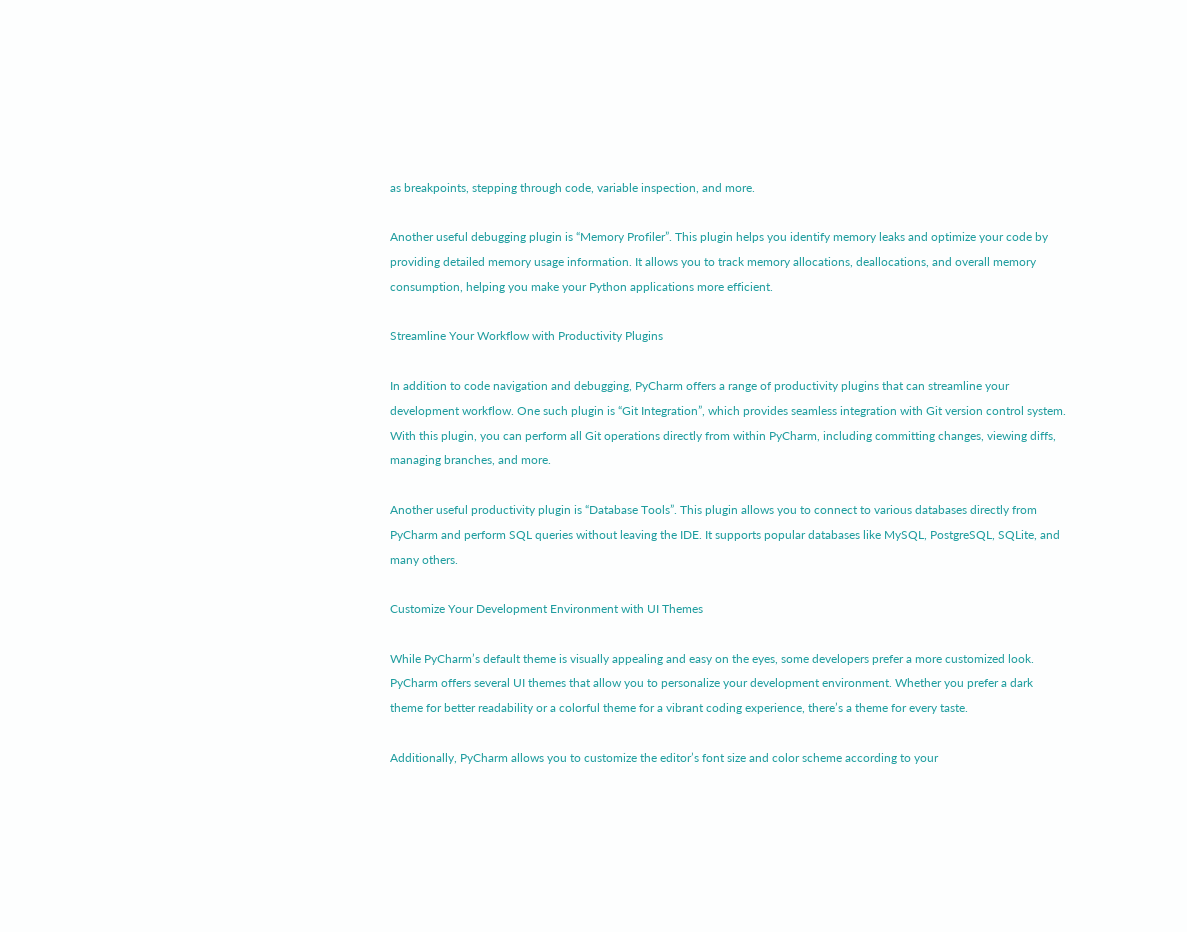as breakpoints, stepping through code, variable inspection, and more.

Another useful debugging plugin is “Memory Profiler”. This plugin helps you identify memory leaks and optimize your code by providing detailed memory usage information. It allows you to track memory allocations, deallocations, and overall memory consumption, helping you make your Python applications more efficient.

Streamline Your Workflow with Productivity Plugins

In addition to code navigation and debugging, PyCharm offers a range of productivity plugins that can streamline your development workflow. One such plugin is “Git Integration”, which provides seamless integration with Git version control system. With this plugin, you can perform all Git operations directly from within PyCharm, including committing changes, viewing diffs, managing branches, and more.

Another useful productivity plugin is “Database Tools”. This plugin allows you to connect to various databases directly from PyCharm and perform SQL queries without leaving the IDE. It supports popular databases like MySQL, PostgreSQL, SQLite, and many others.

Customize Your Development Environment with UI Themes

While PyCharm’s default theme is visually appealing and easy on the eyes, some developers prefer a more customized look. PyCharm offers several UI themes that allow you to personalize your development environment. Whether you prefer a dark theme for better readability or a colorful theme for a vibrant coding experience, there’s a theme for every taste.

Additionally, PyCharm allows you to customize the editor’s font size and color scheme according to your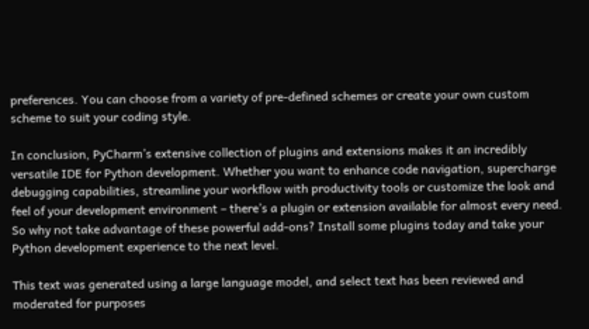preferences. You can choose from a variety of pre-defined schemes or create your own custom scheme to suit your coding style.

In conclusion, PyCharm’s extensive collection of plugins and extensions makes it an incredibly versatile IDE for Python development. Whether you want to enhance code navigation, supercharge debugging capabilities, streamline your workflow with productivity tools or customize the look and feel of your development environment – there’s a plugin or extension available for almost every need. So why not take advantage of these powerful add-ons? Install some plugins today and take your Python development experience to the next level.

This text was generated using a large language model, and select text has been reviewed and moderated for purposes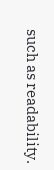such as readability.